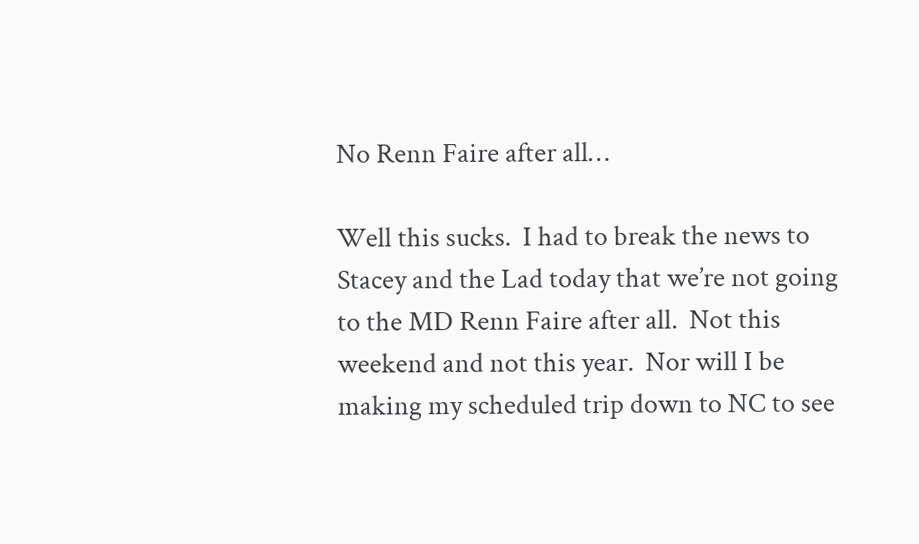No Renn Faire after all…

Well this sucks.  I had to break the news to Stacey and the Lad today that we’re not going to the MD Renn Faire after all.  Not this weekend and not this year.  Nor will I be making my scheduled trip down to NC to see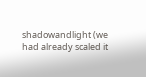shadowandlight (we had already scaled it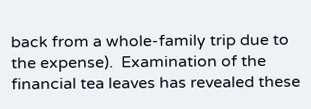back from a whole-family trip due to the expense).  Examination of the financial tea leaves has revealed these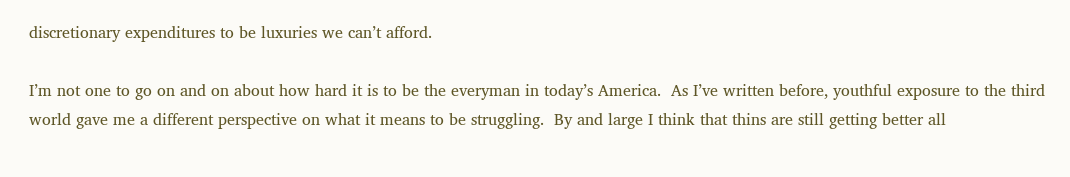discretionary expenditures to be luxuries we can’t afford.

I’m not one to go on and on about how hard it is to be the everyman in today’s America.  As I’ve written before, youthful exposure to the third world gave me a different perspective on what it means to be struggling.  By and large I think that thins are still getting better all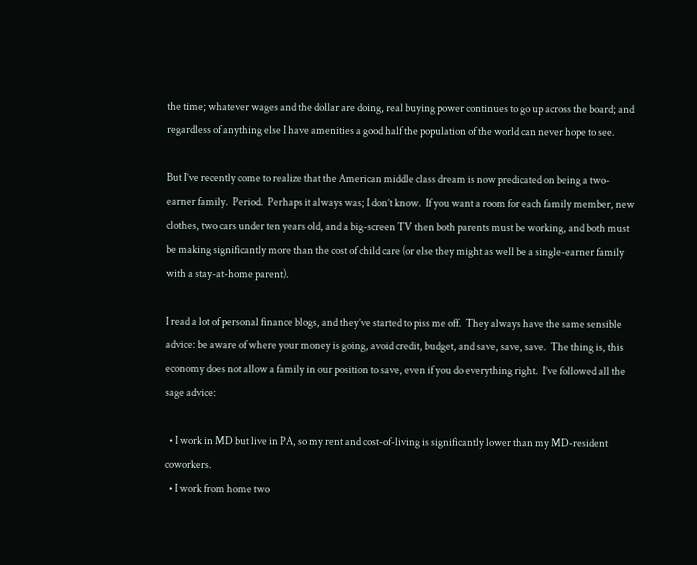the time; whatever wages and the dollar are doing, real buying power continues to go up across the board; and regardless of anything else I have amenities a good half the population of the world can never hope to see.

But I’ve recently come to realize that the American middle class dream is now predicated on being a two-earner family.  Period.  Perhaps it always was; I don’t know.  If you want a room for each family member, new clothes, two cars under ten years old, and a big-screen TV then both parents must be working, and both must be making significantly more than the cost of child care (or else they might as well be a single-earner family with a stay-at-home parent).

I read a lot of personal finance blogs, and they’ve started to piss me off.  They always have the same sensible advice: be aware of where your money is going, avoid credit, budget, and save, save, save.  The thing is, this economy does not allow a family in our position to save, even if you do everything right.  I’ve followed all the sage advice:

  • I work in MD but live in PA, so my rent and cost-of-living is significantly lower than my MD-resident coworkers.
  • I work from home two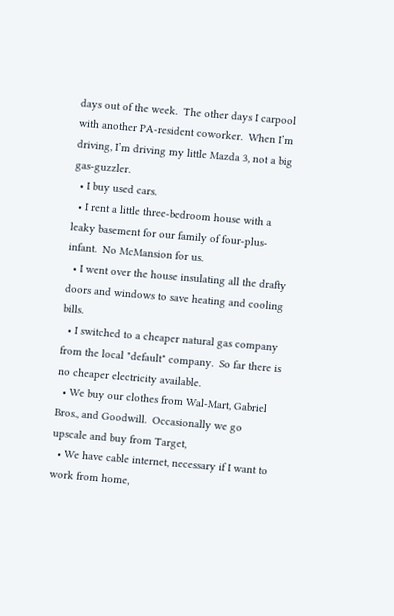days out of the week.  The other days I carpool with another PA-resident coworker.  When I’m driving, I’m driving my little Mazda 3, not a big gas-guzzler.
  • I buy used cars.
  • I rent a little three-bedroom house with a leaky basement for our family of four-plus-infant.  No McMansion for us.
  • I went over the house insulating all the drafty doors and windows to save heating and cooling bills.
  • I switched to a cheaper natural gas company from the local "default" company.  So far there is no cheaper electricity available.
  • We buy our clothes from Wal-Mart, Gabriel Bros., and Goodwill.  Occasionally we go upscale and buy from Target,
  • We have cable internet, necessary if I want to work from home,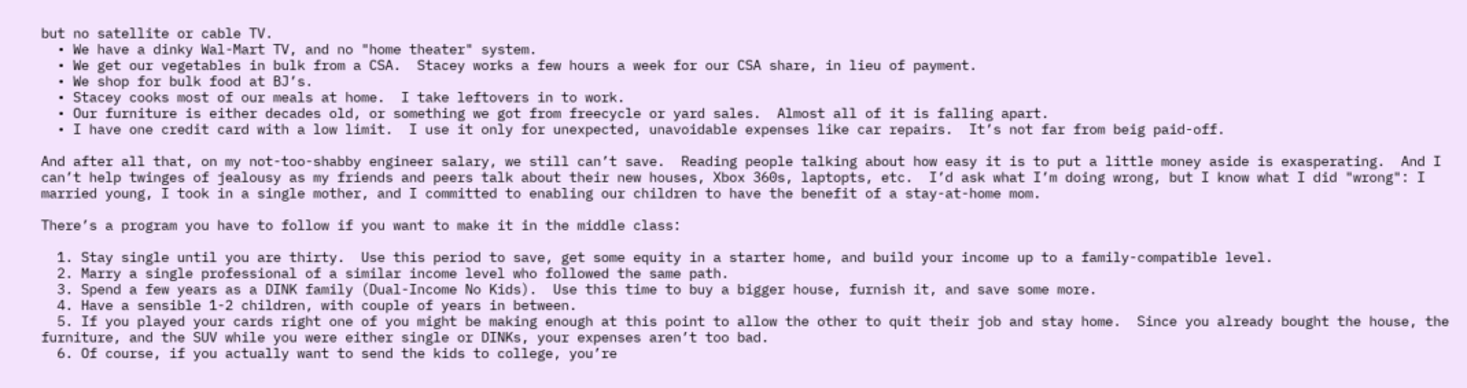but no satellite or cable TV.
  • We have a dinky Wal-Mart TV, and no "home theater" system.
  • We get our vegetables in bulk from a CSA.  Stacey works a few hours a week for our CSA share, in lieu of payment.
  • We shop for bulk food at BJ’s.
  • Stacey cooks most of our meals at home.  I take leftovers in to work.
  • Our furniture is either decades old, or something we got from freecycle or yard sales.  Almost all of it is falling apart.
  • I have one credit card with a low limit.  I use it only for unexpected, unavoidable expenses like car repairs.  It’s not far from beig paid-off.

And after all that, on my not-too-shabby engineer salary, we still can’t save.  Reading people talking about how easy it is to put a little money aside is exasperating.  And I can’t help twinges of jealousy as my friends and peers talk about their new houses, Xbox 360s, laptopts, etc.  I’d ask what I’m doing wrong, but I know what I did "wrong": I married young, I took in a single mother, and I committed to enabling our children to have the benefit of a stay-at-home mom.

There’s a program you have to follow if you want to make it in the middle class:

  1. Stay single until you are thirty.  Use this period to save, get some equity in a starter home, and build your income up to a family-compatible level.
  2. Marry a single professional of a similar income level who followed the same path.
  3. Spend a few years as a DINK family (Dual-Income No Kids).  Use this time to buy a bigger house, furnish it, and save some more.
  4. Have a sensible 1-2 children, with couple of years in between.
  5. If you played your cards right one of you might be making enough at this point to allow the other to quit their job and stay home.  Since you already bought the house, the furniture, and the SUV while you were either single or DINKs, your expenses aren’t too bad.
  6. Of course, if you actually want to send the kids to college, you’re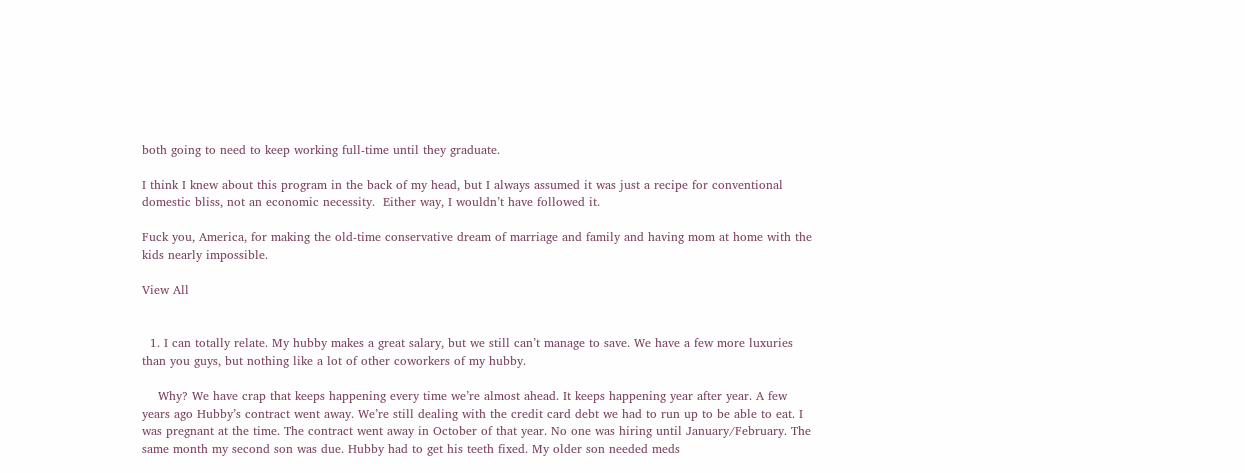both going to need to keep working full-time until they graduate.

I think I knew about this program in the back of my head, but I always assumed it was just a recipe for conventional domestic bliss, not an economic necessity.  Either way, I wouldn’t have followed it.

Fuck you, America, for making the old-time conservative dream of marriage and family and having mom at home with the kids nearly impossible.

View All


  1. I can totally relate. My hubby makes a great salary, but we still can’t manage to save. We have a few more luxuries than you guys, but nothing like a lot of other coworkers of my hubby.

    Why? We have crap that keeps happening every time we’re almost ahead. It keeps happening year after year. A few years ago Hubby’s contract went away. We’re still dealing with the credit card debt we had to run up to be able to eat. I was pregnant at the time. The contract went away in October of that year. No one was hiring until January/February. The same month my second son was due. Hubby had to get his teeth fixed. My older son needed meds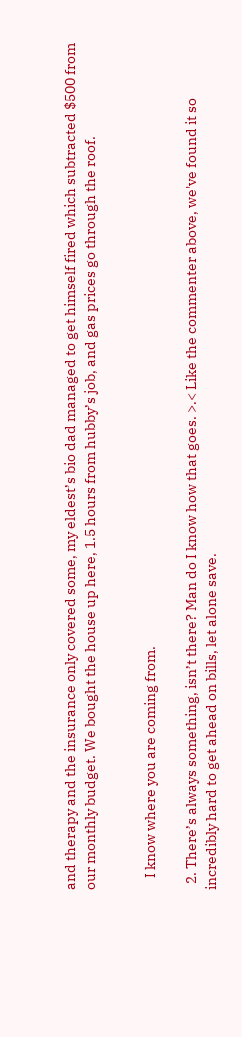and therapy and the insurance only covered some, my eldest’s bio dad managed to get himself fired which subtracted $500 from our monthly budget. We bought the house up here, 1.5 hours from hubby’s job, and gas prices go through the roof.


    I know where you are coming from.

  2. There’s always something, isn’t there? Man do I know how that goes. >.< Like the commenter above, we've found it so incredibly hard to get ahead on bills, let alone save.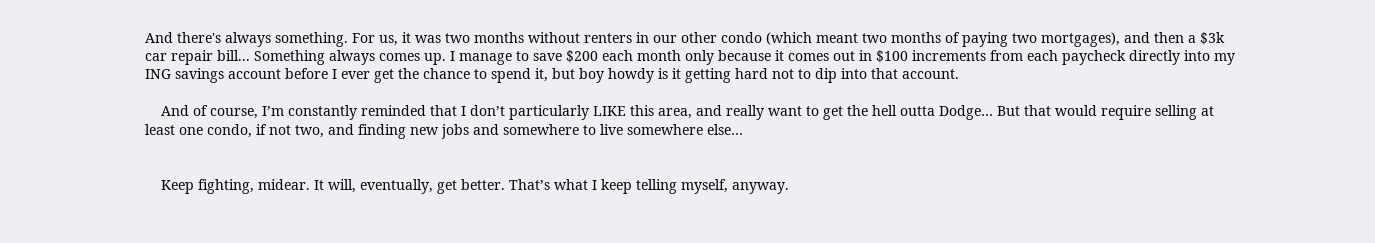And there's always something. For us, it was two months without renters in our other condo (which meant two months of paying two mortgages), and then a $3k car repair bill... Something always comes up. I manage to save $200 each month only because it comes out in $100 increments from each paycheck directly into my ING savings account before I ever get the chance to spend it, but boy howdy is it getting hard not to dip into that account.

    And of course, I’m constantly reminded that I don’t particularly LIKE this area, and really want to get the hell outta Dodge… But that would require selling at least one condo, if not two, and finding new jobs and somewhere to live somewhere else…


    Keep fighting, midear. It will, eventually, get better. That’s what I keep telling myself, anyway.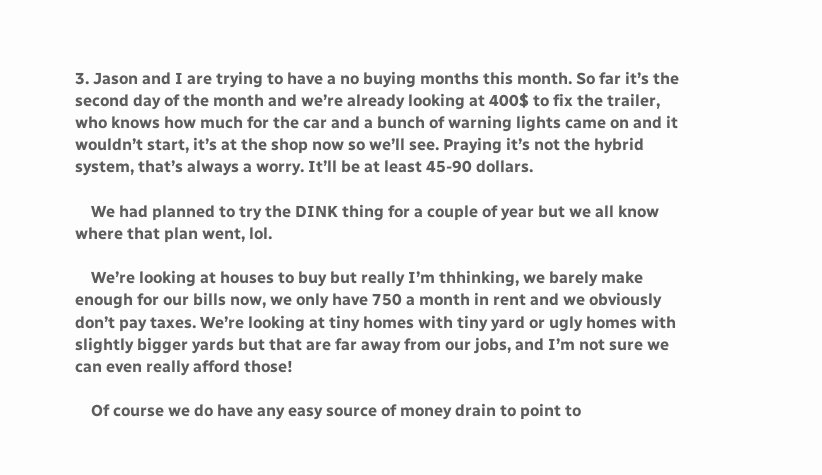3. Jason and I are trying to have a no buying months this month. So far it’s the second day of the month and we’re already looking at 400$ to fix the trailer, who knows how much for the car and a bunch of warning lights came on and it wouldn’t start, it’s at the shop now so we’ll see. Praying it’s not the hybrid system, that’s always a worry. It’ll be at least 45-90 dollars.

    We had planned to try the DINK thing for a couple of year but we all know where that plan went, lol.

    We’re looking at houses to buy but really I’m thhinking, we barely make enough for our bills now, we only have 750 a month in rent and we obviously don’t pay taxes. We’re looking at tiny homes with tiny yard or ugly homes with slightly bigger yards but that are far away from our jobs, and I’m not sure we can even really afford those!

    Of course we do have any easy source of money drain to point to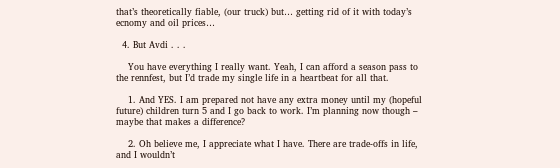that’s theoretically fiable, (our truck) but… getting rid of it with today’s ecnomy and oil prices…

  4. But Avdi . . .

    You have everything I really want. Yeah, I can afford a season pass to the rennfest, but I’d trade my single life in a heartbeat for all that.

    1. And YES. I am prepared not have any extra money until my (hopeful future) children turn 5 and I go back to work. I’m planning now though – maybe that makes a difference?

    2. Oh believe me, I appreciate what I have. There are trade-offs in life, and I wouldn’t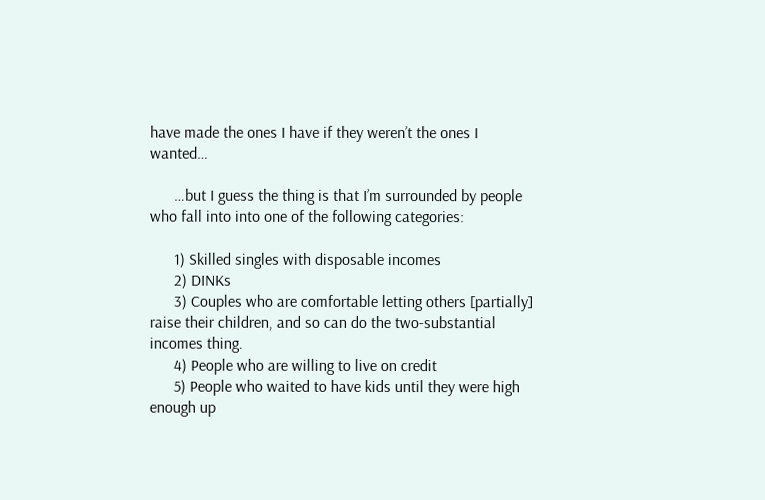have made the ones I have if they weren’t the ones I wanted…

      …but I guess the thing is that I’m surrounded by people who fall into into one of the following categories:

      1) Skilled singles with disposable incomes
      2) DINKs
      3) Couples who are comfortable letting others [partially] raise their children, and so can do the two-substantial incomes thing.
      4) People who are willing to live on credit
      5) People who waited to have kids until they were high enough up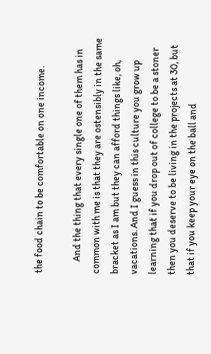the food chain to be comfortable on one income.

      And the thing that every single one of them has in common with me is that they are ostensibly in the same bracket as I am but they can afford things like, oh, vacations. And I guess in this culture you grow up learning that if you drop out of college to be a stoner then you deserve to be living in the projects at 30, but that if you keep your eye on the ball and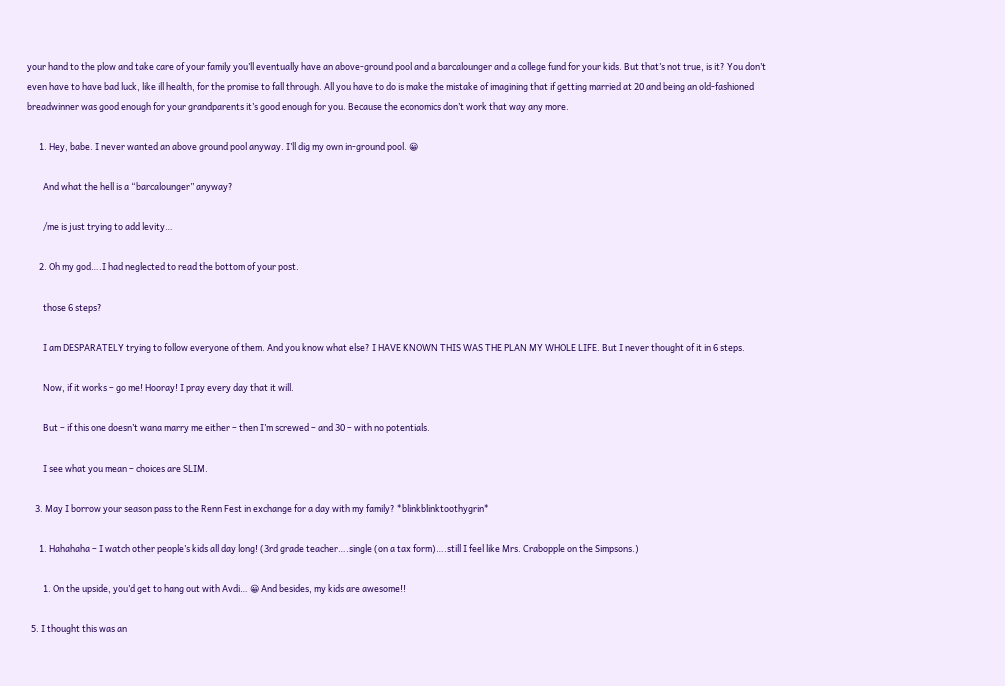your hand to the plow and take care of your family you’ll eventually have an above-ground pool and a barcalounger and a college fund for your kids. But that’s not true, is it? You don’t even have to have bad luck, like ill health, for the promise to fall through. All you have to do is make the mistake of imagining that if getting married at 20 and being an old-fashioned breadwinner was good enough for your grandparents it’s good enough for you. Because the economics don’t work that way any more.

      1. Hey, babe. I never wanted an above ground pool anyway. I’ll dig my own in-ground pool. 😀

        And what the hell is a “barcalounger” anyway?

        /me is just trying to add levity…

      2. Oh my god….I had neglected to read the bottom of your post.

        those 6 steps?

        I am DESPARATELY trying to follow everyone of them. And you know what else? I HAVE KNOWN THIS WAS THE PLAN MY WHOLE LIFE. But I never thought of it in 6 steps.

        Now, if it works – go me! Hooray! I pray every day that it will.

        But – if this one doesn’t wana marry me either – then I’m screwed – and 30 – with no potentials.

        I see what you mean – choices are SLIM.

    3. May I borrow your season pass to the Renn Fest in exchange for a day with my family? *blinkblinktoothygrin*

      1. Hahahaha – I watch other people’s kids all day long! (3rd grade teacher….single (on a tax form)….still I feel like Mrs. Crabopple on the Simpsons.)

        1. On the upside, you’d get to hang out with Avdi… 😀 And besides, my kids are awesome!!

  5. I thought this was an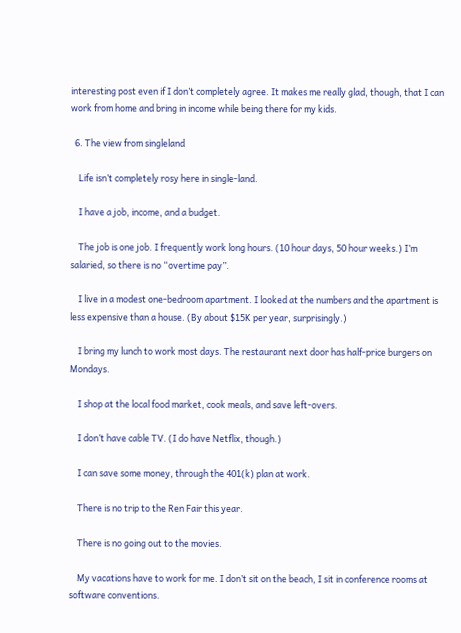interesting post even if I don’t completely agree. It makes me really glad, though, that I can work from home and bring in income while being there for my kids.

  6. The view from singleland

    Life isn’t completely rosy here in single-land.

    I have a job, income, and a budget.

    The job is one job. I frequently work long hours. (10 hour days, 50 hour weeks.) I’m salaried, so there is no “overtime pay”.

    I live in a modest one-bedroom apartment. I looked at the numbers and the apartment is less expensive than a house. (By about $15K per year, surprisingly.)

    I bring my lunch to work most days. The restaurant next door has half-price burgers on Mondays.

    I shop at the local food market, cook meals, and save left-overs.

    I don’t have cable TV. (I do have Netflix, though.)

    I can save some money, through the 401(k) plan at work.

    There is no trip to the Ren Fair this year.

    There is no going out to the movies.

    My vacations have to work for me. I don’t sit on the beach, I sit in conference rooms at software conventions.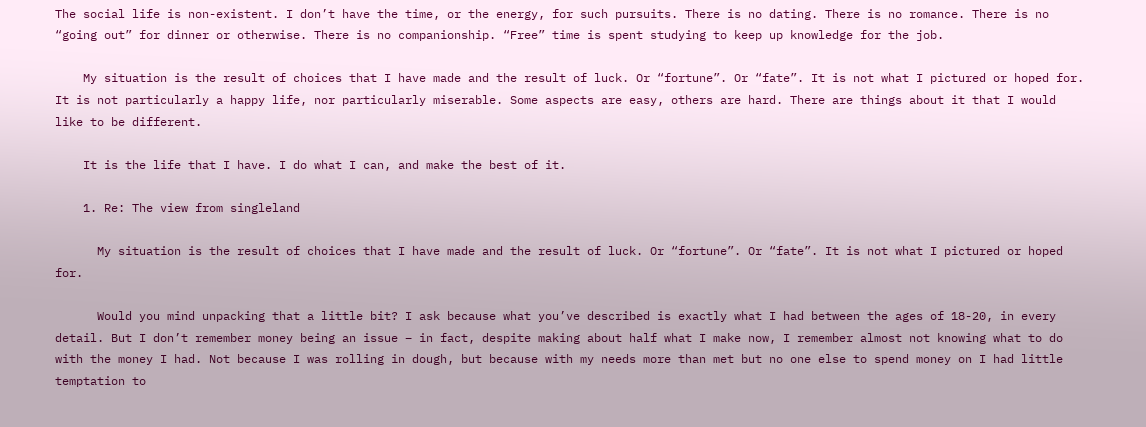The social life is non-existent. I don’t have the time, or the energy, for such pursuits. There is no dating. There is no romance. There is no “going out” for dinner or otherwise. There is no companionship. “Free” time is spent studying to keep up knowledge for the job.

    My situation is the result of choices that I have made and the result of luck. Or “fortune”. Or “fate”. It is not what I pictured or hoped for. It is not particularly a happy life, nor particularly miserable. Some aspects are easy, others are hard. There are things about it that I would like to be different.

    It is the life that I have. I do what I can, and make the best of it.

    1. Re: The view from singleland

      My situation is the result of choices that I have made and the result of luck. Or “fortune”. Or “fate”. It is not what I pictured or hoped for.

      Would you mind unpacking that a little bit? I ask because what you’ve described is exactly what I had between the ages of 18-20, in every detail. But I don’t remember money being an issue – in fact, despite making about half what I make now, I remember almost not knowing what to do with the money I had. Not because I was rolling in dough, but because with my needs more than met but no one else to spend money on I had little temptation to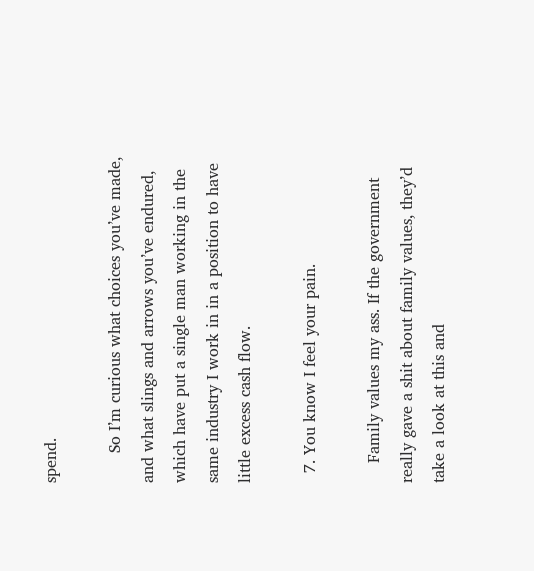spend.

      So I’m curious what choices you’ve made, and what slings and arrows you’ve endured, which have put a single man working in the same industry I work in in a position to have little excess cash flow.

  7. You know I feel your pain.

    Family values my ass. If the government really gave a shit about family values, they’d take a look at this and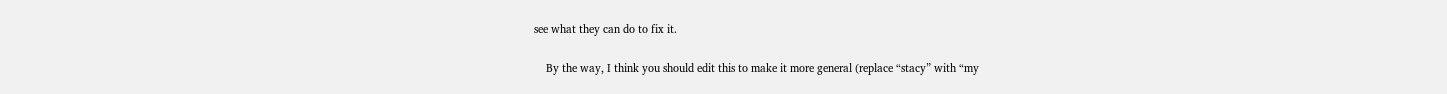see what they can do to fix it.

    By the way, I think you should edit this to make it more general (replace “stacy” with “my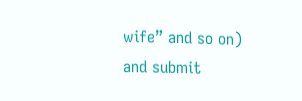wife” and so on) and submit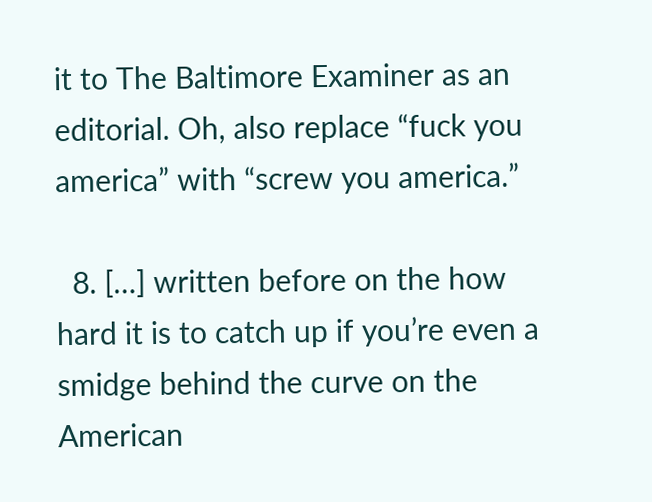it to The Baltimore Examiner as an editorial. Oh, also replace “fuck you america” with “screw you america.”

  8. […] written before on the how hard it is to catch up if you’re even a smidge behind the curve on the American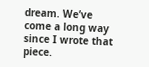dream. We’ve come a long way since I wrote that piece.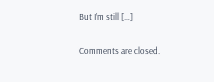But I’m still […]

Comments are closed.